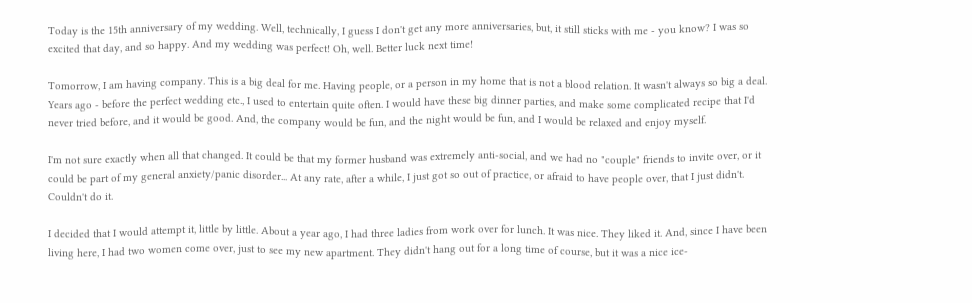Today is the 15th anniversary of my wedding. Well, technically, I guess I don't get any more anniversaries, but, it still sticks with me - you know? I was so excited that day, and so happy. And my wedding was perfect! Oh, well. Better luck next time!

Tomorrow, I am having company. This is a big deal for me. Having people, or a person in my home that is not a blood relation. It wasn't always so big a deal. Years ago - before the perfect wedding etc., I used to entertain quite often. I would have these big dinner parties, and make some complicated recipe that I'd never tried before, and it would be good. And, the company would be fun, and the night would be fun, and I would be relaxed and enjoy myself.

I'm not sure exactly when all that changed. It could be that my former husband was extremely anti-social, and we had no "couple" friends to invite over, or it could be part of my general anxiety/panic disorder... At any rate, after a while, I just got so out of practice, or afraid to have people over, that I just didn't. Couldn't do it.

I decided that I would attempt it, little by little. About a year ago, I had three ladies from work over for lunch. It was nice. They liked it. And, since I have been living here, I had two women come over, just to see my new apartment. They didn't hang out for a long time of course, but it was a nice ice-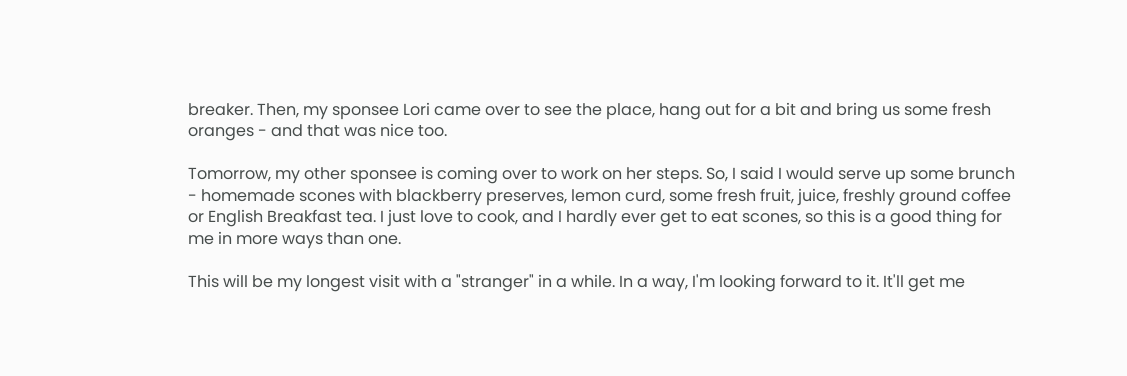breaker. Then, my sponsee Lori came over to see the place, hang out for a bit and bring us some fresh oranges - and that was nice too.

Tomorrow, my other sponsee is coming over to work on her steps. So, I said I would serve up some brunch - homemade scones with blackberry preserves, lemon curd, some fresh fruit, juice, freshly ground coffee or English Breakfast tea. I just love to cook, and I hardly ever get to eat scones, so this is a good thing for me in more ways than one.

This will be my longest visit with a "stranger" in a while. In a way, I'm looking forward to it. It'll get me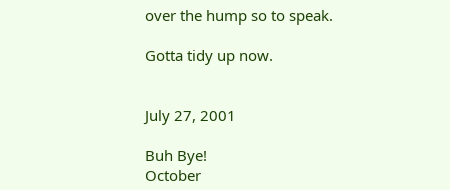over the hump so to speak.

Gotta tidy up now.


July 27, 2001

Buh Bye!
October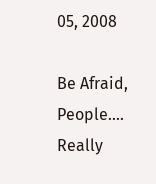05, 2008

Be Afraid, People.... Really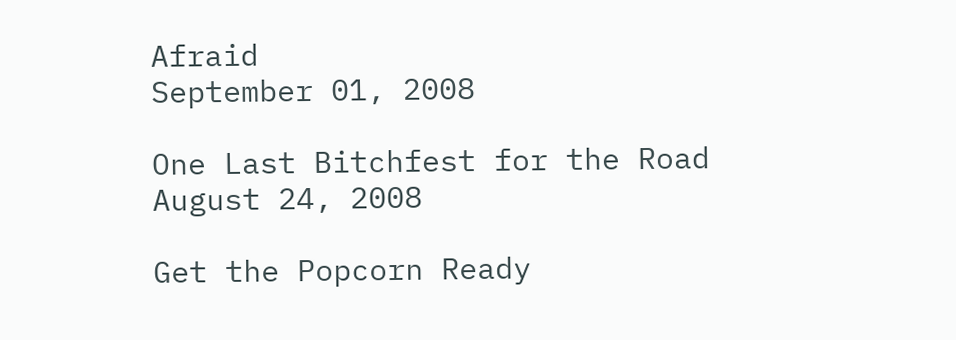Afraid
September 01, 2008

One Last Bitchfest for the Road
August 24, 2008

Get the Popcorn Ready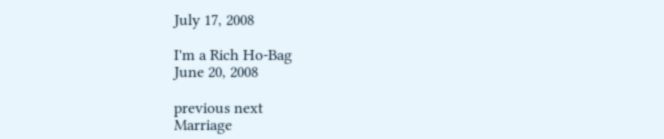July 17, 2008

I'm a Rich Ho-Bag
June 20, 2008

previous next
Marriage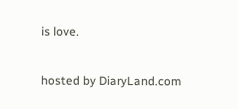is love.

hosted by DiaryLand.com